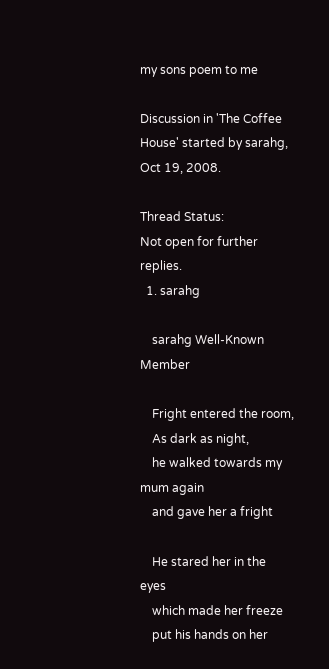my sons poem to me

Discussion in 'The Coffee House' started by sarahg, Oct 19, 2008.

Thread Status:
Not open for further replies.
  1. sarahg

    sarahg Well-Known Member

    Fright entered the room,
    As dark as night,
    he walked towards my mum again
    and gave her a fright

    He stared her in the eyes
    which made her freeze
    put his hands on her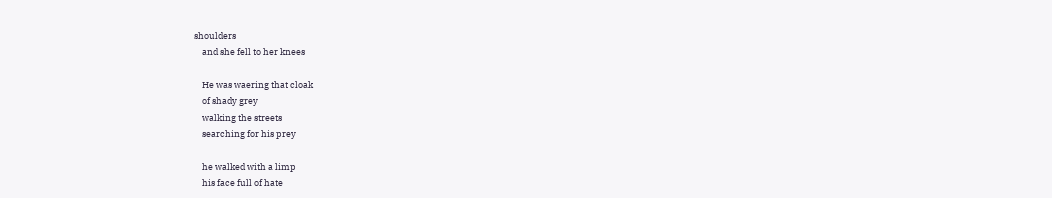shoulders
    and she fell to her knees

    He was waering that cloak
    of shady grey
    walking the streets
    searching for his prey

    he walked with a limp
    his face full of hate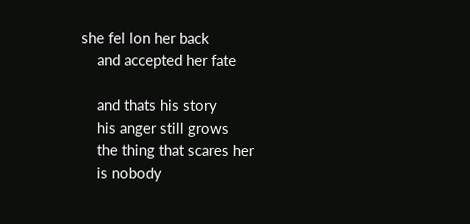she fel lon her back
    and accepted her fate

    and thats his story
    his anger still grows
    the thing that scares her
    is nobody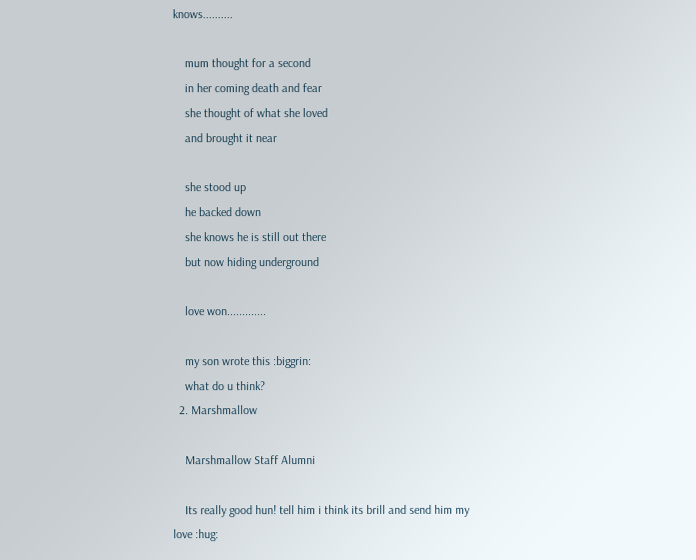knows..........

    mum thought for a second
    in her coming death and fear
    she thought of what she loved
    and brought it near

    she stood up
    he backed down
    she knows he is still out there
    but now hiding underground

    love won.............

    my son wrote this :biggrin:
    what do u think?
  2. Marshmallow

    Marshmallow Staff Alumni

    Its really good hun! tell him i think its brill and send him my love :hug: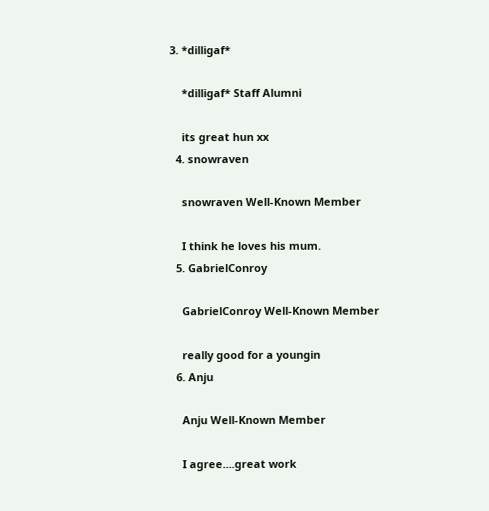3. *dilligaf*

    *dilligaf* Staff Alumni

    its great hun xx
  4. snowraven

    snowraven Well-Known Member

    I think he loves his mum.
  5. GabrielConroy

    GabrielConroy Well-Known Member

    really good for a youngin
  6. Anju

    Anju Well-Known Member

    I agree....great work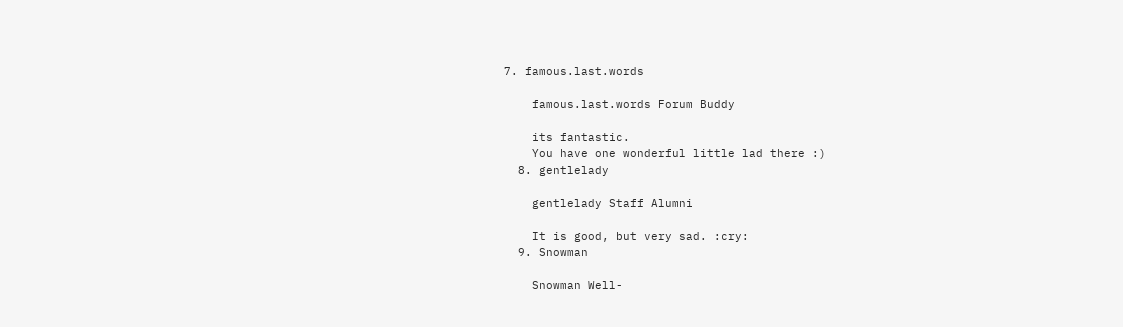7. famous.last.words

    famous.last.words Forum Buddy

    its fantastic.
    You have one wonderful little lad there :)
  8. gentlelady

    gentlelady Staff Alumni

    It is good, but very sad. :cry:
  9. Snowman

    Snowman Well-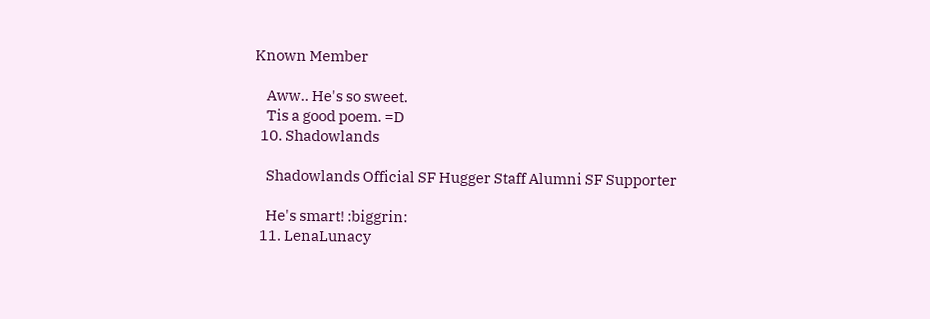Known Member

    Aww.. He's so sweet.
    Tis a good poem. =D
  10. Shadowlands

    Shadowlands Official SF Hugger Staff Alumni SF Supporter

    He's smart! :biggrin:
  11. LenaLunacy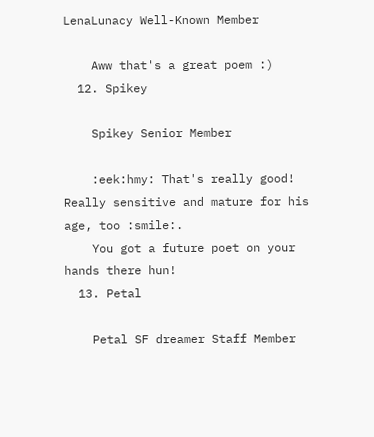LenaLunacy Well-Known Member

    Aww that's a great poem :)
  12. Spikey

    Spikey Senior Member

    :eek:hmy: That's really good! Really sensitive and mature for his age, too :smile:.
    You got a future poet on your hands there hun!
  13. Petal

    Petal SF dreamer Staff Member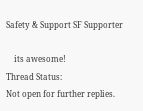Safety & Support SF Supporter

    its awesome!
Thread Status:
Not open for further replies.